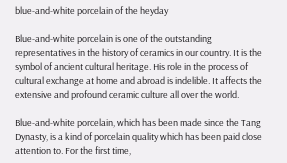blue-and-white porcelain of the heyday

Blue-and-white porcelain is one of the outstanding representatives in the history of ceramics in our country. It is the symbol of ancient cultural heritage. His role in the process of cultural exchange at home and abroad is indelible. It affects the extensive and profound ceramic culture all over the world.

Blue-and-white porcelain, which has been made since the Tang Dynasty, is a kind of porcelain quality which has been paid close attention to. For the first time,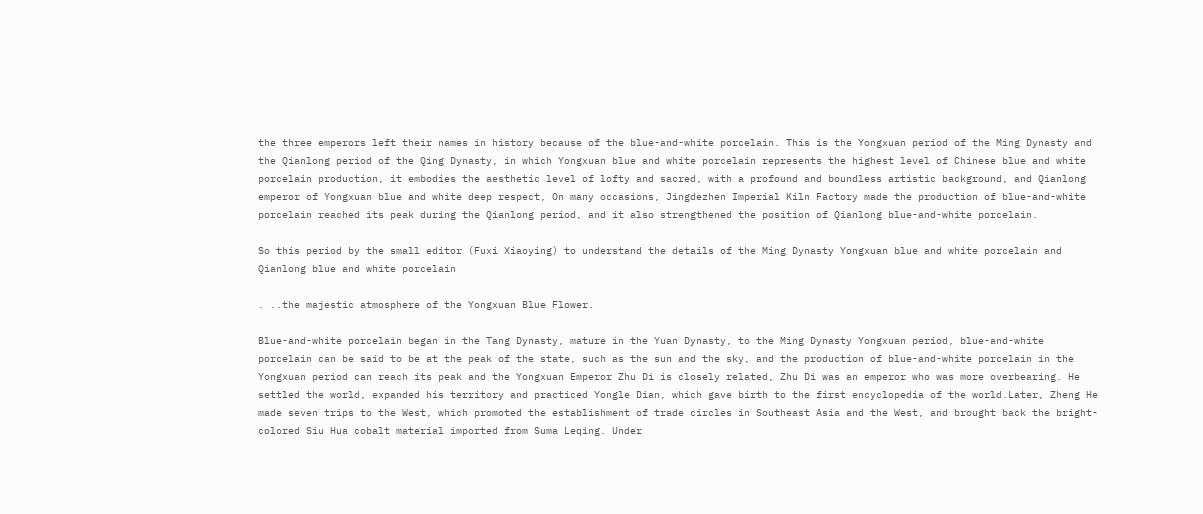the three emperors left their names in history because of the blue-and-white porcelain. This is the Yongxuan period of the Ming Dynasty and the Qianlong period of the Qing Dynasty, in which Yongxuan blue and white porcelain represents the highest level of Chinese blue and white porcelain production, it embodies the aesthetic level of lofty and sacred, with a profound and boundless artistic background, and Qianlong emperor of Yongxuan blue and white deep respect, On many occasions, Jingdezhen Imperial Kiln Factory made the production of blue-and-white porcelain reached its peak during the Qianlong period, and it also strengthened the position of Qianlong blue-and-white porcelain.

So this period by the small editor (Fuxi Xiaoying) to understand the details of the Ming Dynasty Yongxuan blue and white porcelain and Qianlong blue and white porcelain

. ..the majestic atmosphere of the Yongxuan Blue Flower.

Blue-and-white porcelain began in the Tang Dynasty, mature in the Yuan Dynasty, to the Ming Dynasty Yongxuan period, blue-and-white porcelain can be said to be at the peak of the state, such as the sun and the sky, and the production of blue-and-white porcelain in the Yongxuan period can reach its peak and the Yongxuan Emperor Zhu Di is closely related, Zhu Di was an emperor who was more overbearing. He settled the world, expanded his territory and practiced Yongle Dian, which gave birth to the first encyclopedia of the world.Later, Zheng He made seven trips to the West, which promoted the establishment of trade circles in Southeast Asia and the West, and brought back the bright-colored Siu Hua cobalt material imported from Suma Leqing. Under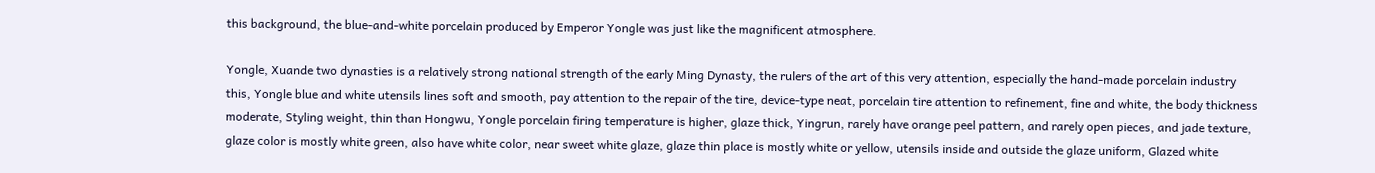this background, the blue-and-white porcelain produced by Emperor Yongle was just like the magnificent atmosphere.

Yongle, Xuande two dynasties is a relatively strong national strength of the early Ming Dynasty, the rulers of the art of this very attention, especially the hand-made porcelain industry this, Yongle blue and white utensils lines soft and smooth, pay attention to the repair of the tire, device-type neat, porcelain tire attention to refinement, fine and white, the body thickness moderate, Styling weight, thin than Hongwu, Yongle porcelain firing temperature is higher, glaze thick, Yingrun, rarely have orange peel pattern, and rarely open pieces, and jade texture, glaze color is mostly white green, also have white color, near sweet white glaze, glaze thin place is mostly white or yellow, utensils inside and outside the glaze uniform, Glazed white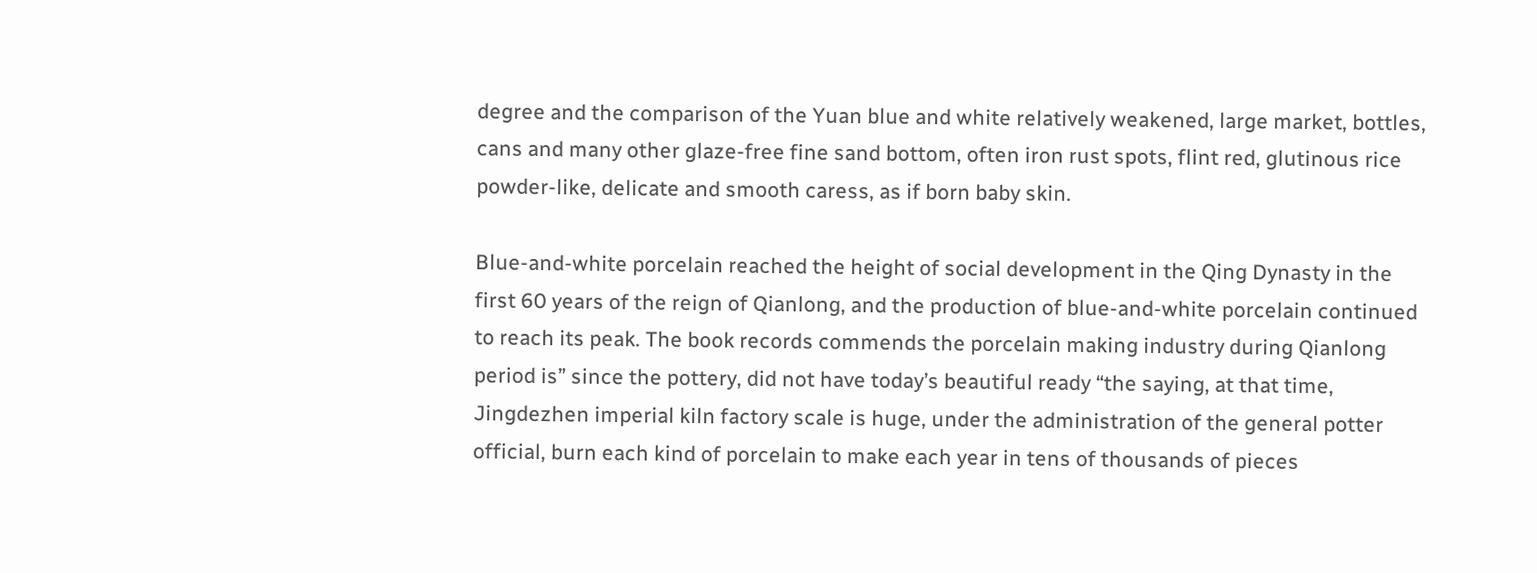degree and the comparison of the Yuan blue and white relatively weakened, large market, bottles, cans and many other glaze-free fine sand bottom, often iron rust spots, flint red, glutinous rice powder-like, delicate and smooth caress, as if born baby skin.

Blue-and-white porcelain reached the height of social development in the Qing Dynasty in the first 60 years of the reign of Qianlong, and the production of blue-and-white porcelain continued to reach its peak. The book records commends the porcelain making industry during Qianlong period is” since the pottery, did not have today’s beautiful ready “the saying, at that time, Jingdezhen imperial kiln factory scale is huge, under the administration of the general potter official, burn each kind of porcelain to make each year in tens of thousands of pieces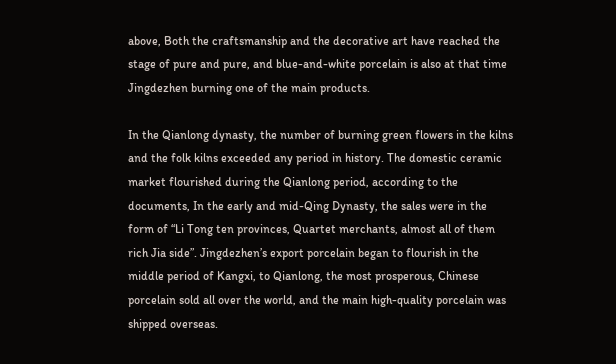above, Both the craftsmanship and the decorative art have reached the stage of pure and pure, and blue-and-white porcelain is also at that time Jingdezhen burning one of the main products.

In the Qianlong dynasty, the number of burning green flowers in the kilns and the folk kilns exceeded any period in history. The domestic ceramic market flourished during the Qianlong period, according to the documents, In the early and mid-Qing Dynasty, the sales were in the form of “Li Tong ten provinces, Quartet merchants, almost all of them rich Jia side”. Jingdezhen’s export porcelain began to flourish in the middle period of Kangxi, to Qianlong, the most prosperous, Chinese porcelain sold all over the world, and the main high-quality porcelain was shipped overseas.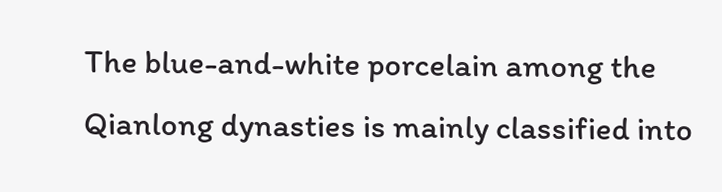The blue-and-white porcelain among the Qianlong dynasties is mainly classified into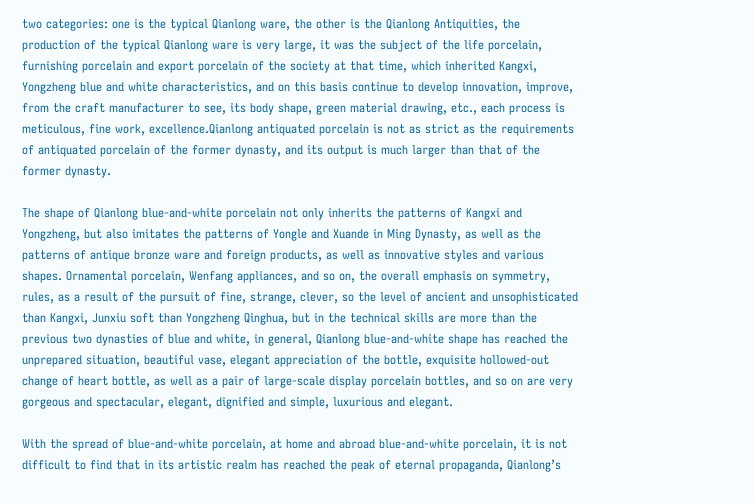two categories: one is the typical Qianlong ware, the other is the Qianlong Antiquities, the production of the typical Qianlong ware is very large, it was the subject of the life porcelain, furnishing porcelain and export porcelain of the society at that time, which inherited Kangxi, Yongzheng blue and white characteristics, and on this basis continue to develop innovation, improve, from the craft manufacturer to see, its body shape, green material drawing, etc., each process is meticulous, fine work, excellence.Qianlong antiquated porcelain is not as strict as the requirements of antiquated porcelain of the former dynasty, and its output is much larger than that of the former dynasty.

The shape of Qianlong blue-and-white porcelain not only inherits the patterns of Kangxi and Yongzheng, but also imitates the patterns of Yongle and Xuande in Ming Dynasty, as well as the patterns of antique bronze ware and foreign products, as well as innovative styles and various shapes. Ornamental porcelain, Wenfang appliances, and so on, the overall emphasis on symmetry, rules, as a result of the pursuit of fine, strange, clever, so the level of ancient and unsophisticated than Kangxi, Junxiu soft than Yongzheng Qinghua, but in the technical skills are more than the previous two dynasties of blue and white, in general, Qianlong blue-and-white shape has reached the unprepared situation, beautiful vase, elegant appreciation of the bottle, exquisite hollowed-out change of heart bottle, as well as a pair of large-scale display porcelain bottles, and so on are very gorgeous and spectacular, elegant, dignified and simple, luxurious and elegant.

With the spread of blue-and-white porcelain, at home and abroad blue-and-white porcelain, it is not difficult to find that in its artistic realm has reached the peak of eternal propaganda, Qianlong’s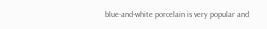blue-and-white porcelain is very popular and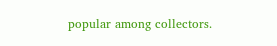popular among collectors.